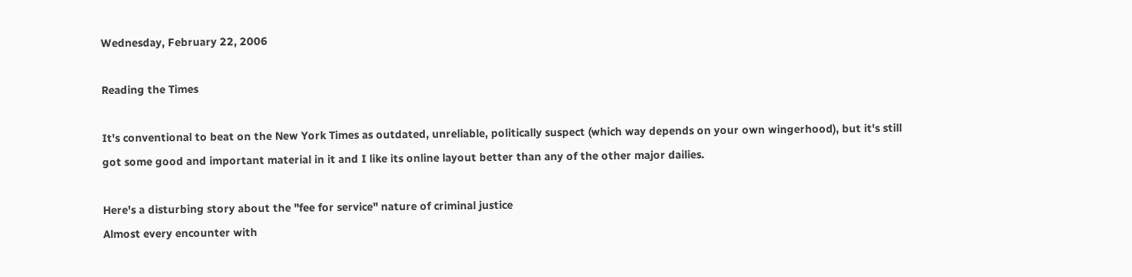Wednesday, February 22, 2006

Reading the Times

It's conventional to beat on the New York Times as outdated, unreliable, politically suspect (which way depends on your own wingerhood), but it's still got some good and important material in it and I like its online layout better than any of the other major dailies.

Here's a disturbing story about the "fee for service" nature of criminal justice
Almost every encounter with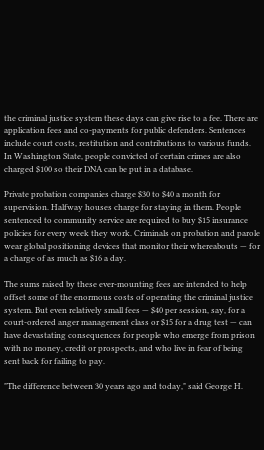the criminal justice system these days can give rise to a fee. There are application fees and co-payments for public defenders. Sentences include court costs, restitution and contributions to various funds. In Washington State, people convicted of certain crimes are also charged $100 so their DNA can be put in a database.

Private probation companies charge $30 to $40 a month for supervision. Halfway houses charge for staying in them. People sentenced to community service are required to buy $15 insurance policies for every week they work. Criminals on probation and parole wear global positioning devices that monitor their whereabouts — for a charge of as much as $16 a day.

The sums raised by these ever-mounting fees are intended to help offset some of the enormous costs of operating the criminal justice system. But even relatively small fees — $40 per session, say, for a court-ordered anger management class or $15 for a drug test — can have devastating consequences for people who emerge from prison with no money, credit or prospects, and who live in fear of being sent back for failing to pay.

"The difference between 30 years ago and today," said George H.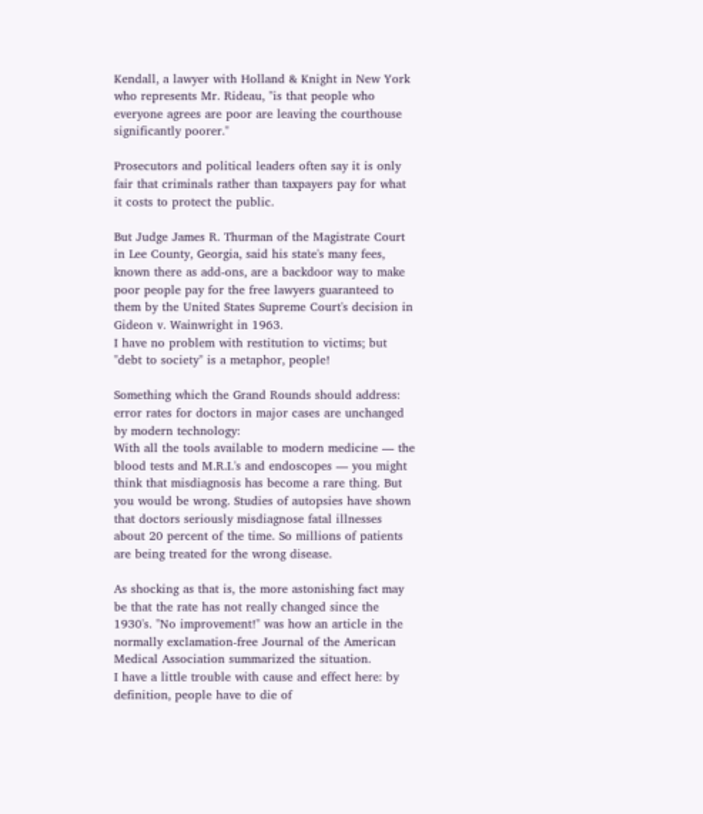Kendall, a lawyer with Holland & Knight in New York who represents Mr. Rideau, "is that people who everyone agrees are poor are leaving the courthouse significantly poorer."

Prosecutors and political leaders often say it is only fair that criminals rather than taxpayers pay for what it costs to protect the public.

But Judge James R. Thurman of the Magistrate Court in Lee County, Georgia, said his state's many fees, known there as add-ons, are a backdoor way to make poor people pay for the free lawyers guaranteed to them by the United States Supreme Court's decision in Gideon v. Wainwright in 1963.
I have no problem with restitution to victims; but "debt to society" is a metaphor, people!

Something which the Grand Rounds should address: error rates for doctors in major cases are unchanged by modern technology:
With all the tools available to modern medicine — the blood tests and M.R.I.'s and endoscopes — you might think that misdiagnosis has become a rare thing. But you would be wrong. Studies of autopsies have shown that doctors seriously misdiagnose fatal illnesses about 20 percent of the time. So millions of patients are being treated for the wrong disease.

As shocking as that is, the more astonishing fact may be that the rate has not really changed since the 1930's. "No improvement!" was how an article in the normally exclamation-free Journal of the American Medical Association summarized the situation.
I have a little trouble with cause and effect here: by definition, people have to die of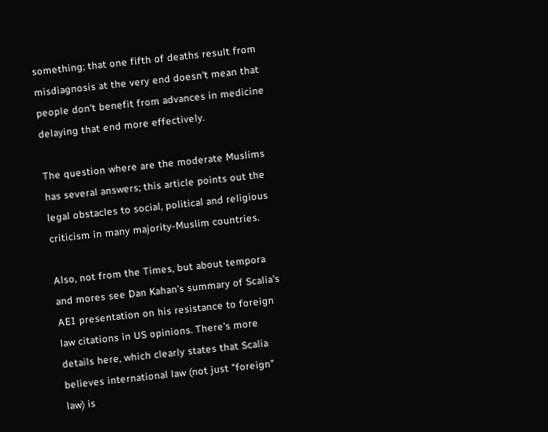something; that one fifth of deaths result from misdiagnosis at the very end doesn't mean that people don't benefit from advances in medicine delaying that end more effectively.

The question where are the moderate Muslims has several answers; this article points out the legal obstacles to social, political and religious criticism in many majority-Muslim countries.

Also, not from the Times, but about tempora and mores see Dan Kahan's summary of Scalia's AEI presentation on his resistance to foreign law citations in US opinions. There's more details here, which clearly states that Scalia believes international law (not just "foreign" law) is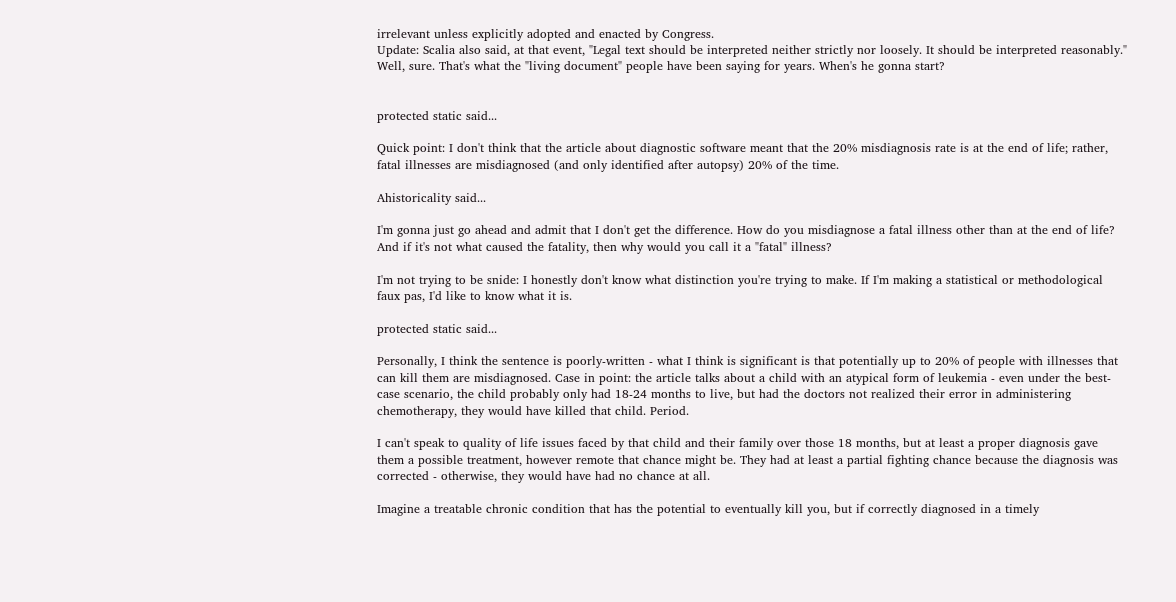irrelevant unless explicitly adopted and enacted by Congress.
Update: Scalia also said, at that event, "Legal text should be interpreted neither strictly nor loosely. It should be interpreted reasonably." Well, sure. That's what the "living document" people have been saying for years. When's he gonna start?


protected static said...

Quick point: I don't think that the article about diagnostic software meant that the 20% misdiagnosis rate is at the end of life; rather, fatal illnesses are misdiagnosed (and only identified after autopsy) 20% of the time.

Ahistoricality said...

I'm gonna just go ahead and admit that I don't get the difference. How do you misdiagnose a fatal illness other than at the end of life? And if it's not what caused the fatality, then why would you call it a "fatal" illness?

I'm not trying to be snide: I honestly don't know what distinction you're trying to make. If I'm making a statistical or methodological faux pas, I'd like to know what it is.

protected static said...

Personally, I think the sentence is poorly-written - what I think is significant is that potentially up to 20% of people with illnesses that can kill them are misdiagnosed. Case in point: the article talks about a child with an atypical form of leukemia - even under the best-case scenario, the child probably only had 18-24 months to live, but had the doctors not realized their error in administering chemotherapy, they would have killed that child. Period.

I can't speak to quality of life issues faced by that child and their family over those 18 months, but at least a proper diagnosis gave them a possible treatment, however remote that chance might be. They had at least a partial fighting chance because the diagnosis was corrected - otherwise, they would have had no chance at all.

Imagine a treatable chronic condition that has the potential to eventually kill you, but if correctly diagnosed in a timely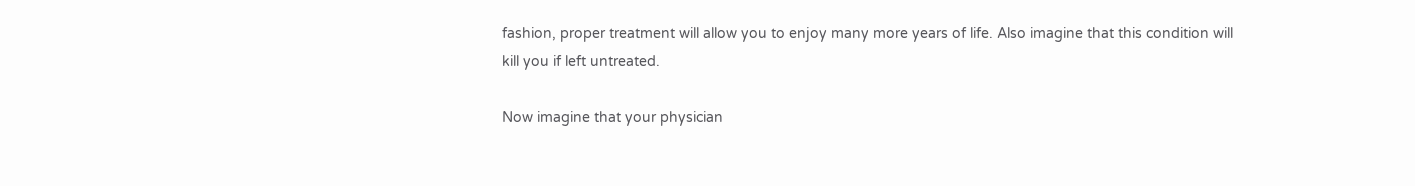fashion, proper treatment will allow you to enjoy many more years of life. Also imagine that this condition will kill you if left untreated.

Now imagine that your physician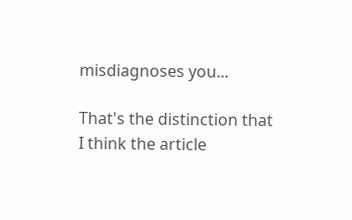misdiagnoses you...

That's the distinction that I think the article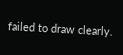failed to draw clearly.